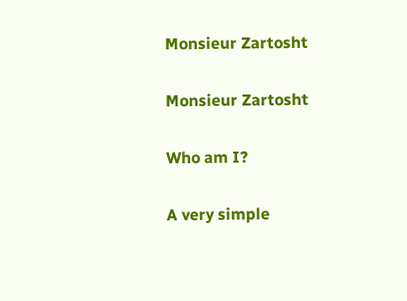Monsieur Zartosht

Monsieur Zartosht

Who am I?

A very simple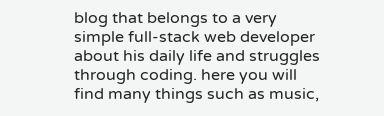blog that belongs to a very simple full-stack web developer about his daily life and struggles through coding. here you will find many things such as music,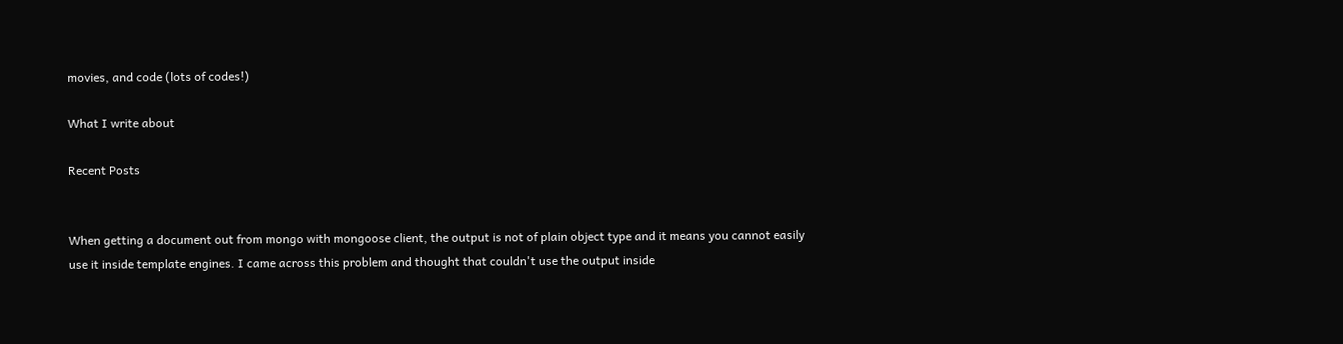movies, and code (lots of codes!)

What I write about

Recent Posts


When getting a document out from mongo with mongoose client, the output is not of plain object type and it means you cannot easily use it inside template engines. I came across this problem and thought that couldn't use the output inside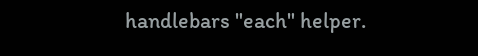handlebars "each" helper.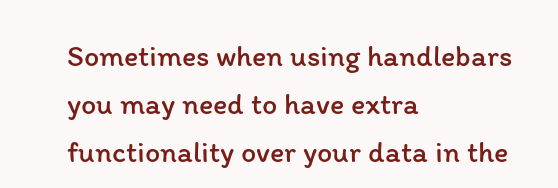Sometimes when using handlebars you may need to have extra functionality over your data in the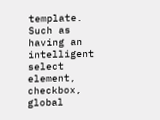template. Such as having an intelligent select element, checkbox, global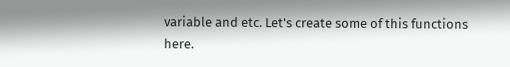variable and etc. Let's create some of this functions here.